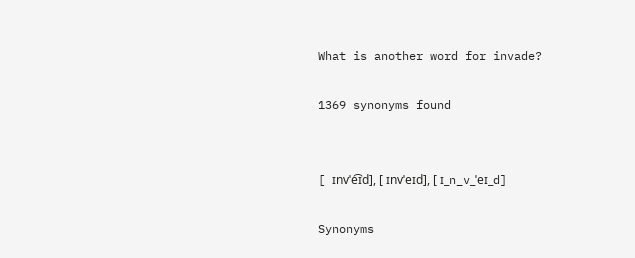What is another word for invade?

1369 synonyms found


[ ɪnvˈe͡ɪd], [ ɪnvˈeɪd], [ ɪ_n_v_ˈeɪ_d]

Synonyms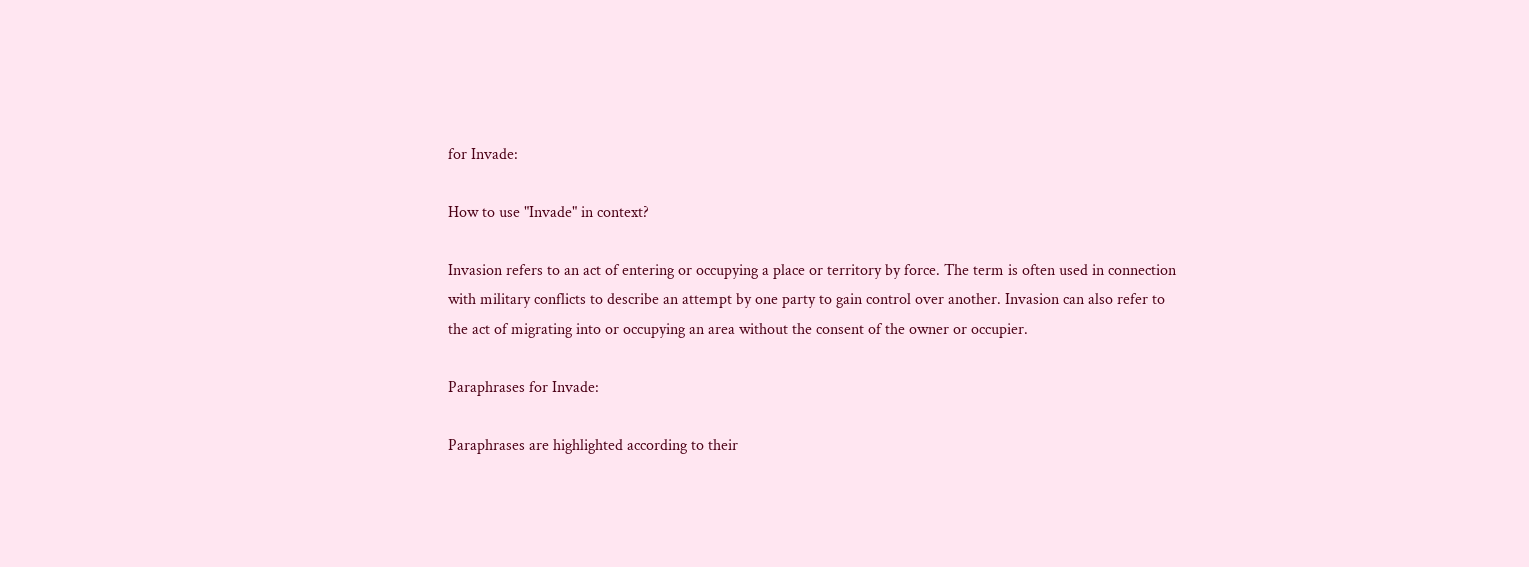for Invade:

How to use "Invade" in context?

Invasion refers to an act of entering or occupying a place or territory by force. The term is often used in connection with military conflicts to describe an attempt by one party to gain control over another. Invasion can also refer to the act of migrating into or occupying an area without the consent of the owner or occupier.

Paraphrases for Invade:

Paraphrases are highlighted according to their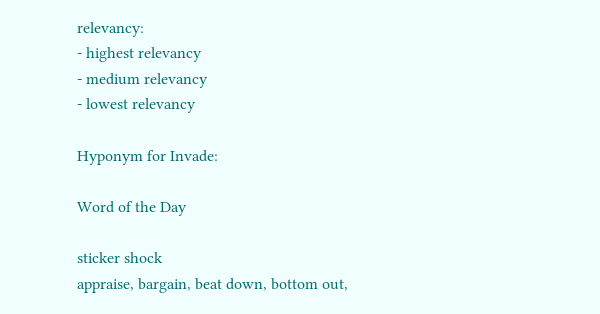relevancy:
- highest relevancy
- medium relevancy
- lowest relevancy

Hyponym for Invade:

Word of the Day

sticker shock
appraise, bargain, beat down, bottom out,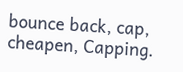bounce back, cap, cheapen, Capping.